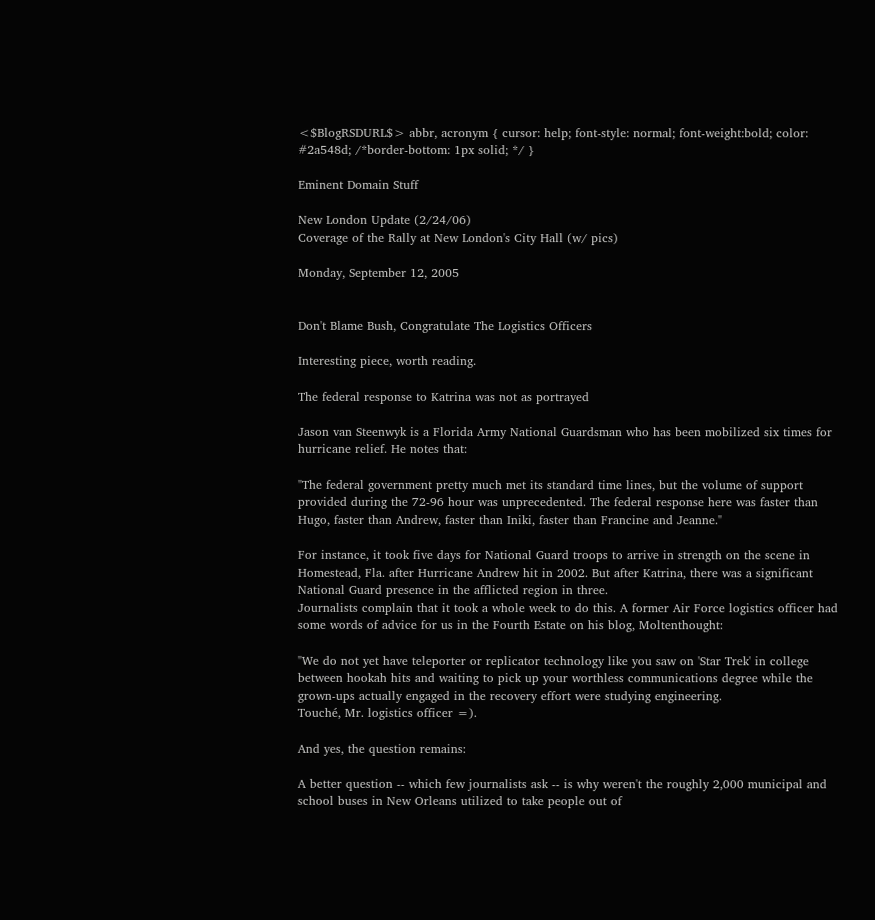<$BlogRSDURL$> abbr, acronym { cursor: help; font-style: normal; font-weight:bold; color: #2a548d; /*border-bottom: 1px solid; */ }

Eminent Domain Stuff

New London Update (2/24/06)
Coverage of the Rally at New London's City Hall (w/ pics)

Monday, September 12, 2005


Don't Blame Bush, Congratulate The Logistics Officers

Interesting piece, worth reading.

The federal response to Katrina was not as portrayed

Jason van Steenwyk is a Florida Army National Guardsman who has been mobilized six times for hurricane relief. He notes that:

"The federal government pretty much met its standard time lines, but the volume of support provided during the 72-96 hour was unprecedented. The federal response here was faster than Hugo, faster than Andrew, faster than Iniki, faster than Francine and Jeanne."

For instance, it took five days for National Guard troops to arrive in strength on the scene in Homestead, Fla. after Hurricane Andrew hit in 2002. But after Katrina, there was a significant National Guard presence in the afflicted region in three.
Journalists complain that it took a whole week to do this. A former Air Force logistics officer had some words of advice for us in the Fourth Estate on his blog, Moltenthought:

"We do not yet have teleporter or replicator technology like you saw on 'Star Trek' in college between hookah hits and waiting to pick up your worthless communications degree while the grown-ups actually engaged in the recovery effort were studying engineering.
Touché, Mr. logistics officer =).

And yes, the question remains:

A better question -- which few journalists ask -- is why weren't the roughly 2,000 municipal and school buses in New Orleans utilized to take people out of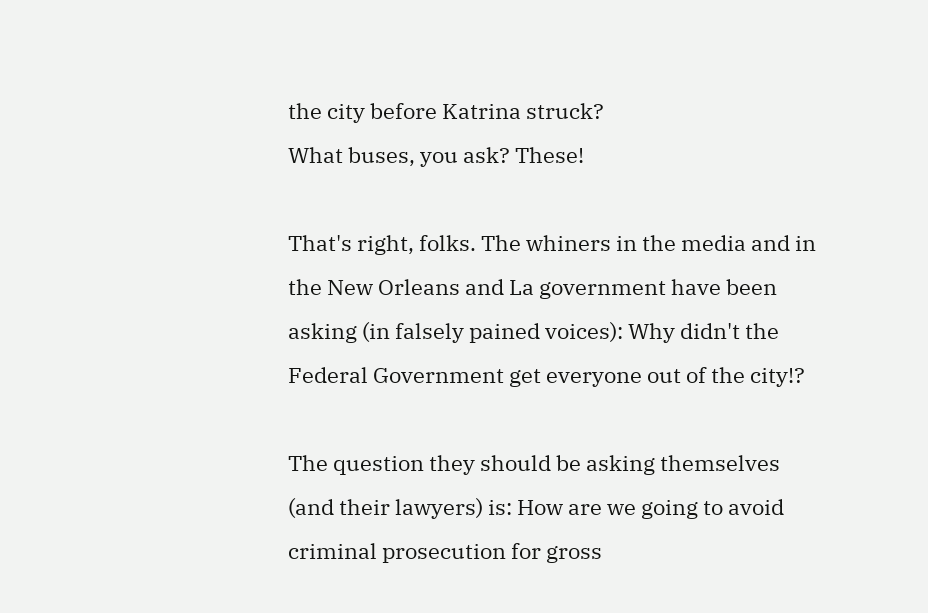the city before Katrina struck?
What buses, you ask? These!

That's right, folks. The whiners in the media and in the New Orleans and La government have been asking (in falsely pained voices): Why didn't the Federal Government get everyone out of the city!?

The question they should be asking themselves (and their lawyers) is: How are we going to avoid criminal prosecution for gross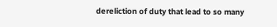dereliction of duty that lead to so many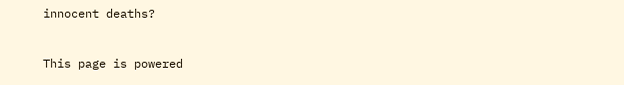innocent deaths?


This page is powered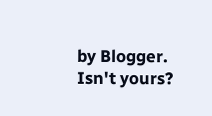by Blogger. Isn't yours?